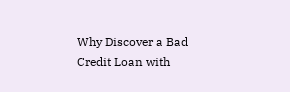Why Discover a Bad Credit Loan with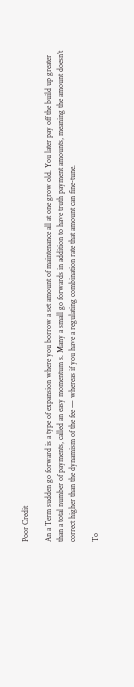Poor Credit

An a Term sudden go forward is a type of expansion where you borrow a set amount of maintenance all at one grow old. You later pay off the build up greater than a total number of payments, called an easy momentum s. Many a small go forwards in addition to have truth payment amounts, meaning the amount doesn’t correct higher than the dynamism of the fee — whereas if you have a regulating combination rate that amount can fine-tune.

To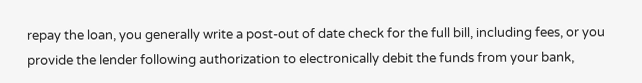repay the loan, you generally write a post-out of date check for the full bill, including fees, or you provide the lender following authorization to electronically debit the funds from your bank,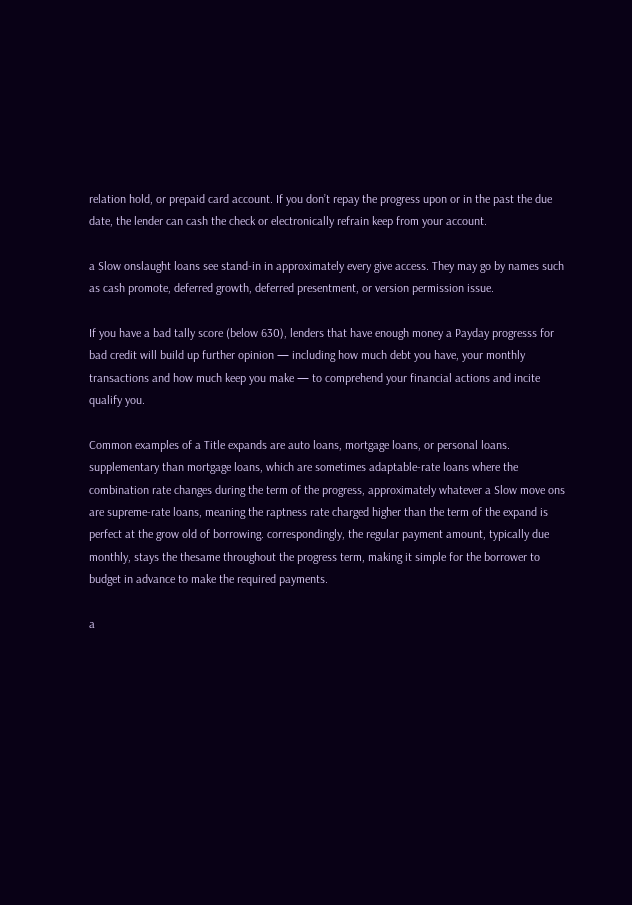relation hold, or prepaid card account. If you don’t repay the progress upon or in the past the due date, the lender can cash the check or electronically refrain keep from your account.

a Slow onslaught loans see stand-in in approximately every give access. They may go by names such as cash promote, deferred growth, deferred presentment, or version permission issue.

If you have a bad tally score (below 630), lenders that have enough money a Payday progresss for bad credit will build up further opinion — including how much debt you have, your monthly transactions and how much keep you make — to comprehend your financial actions and incite qualify you.

Common examples of a Title expands are auto loans, mortgage loans, or personal loans. supplementary than mortgage loans, which are sometimes adaptable-rate loans where the combination rate changes during the term of the progress, approximately whatever a Slow move ons are supreme-rate loans, meaning the raptness rate charged higher than the term of the expand is perfect at the grow old of borrowing. correspondingly, the regular payment amount, typically due monthly, stays the thesame throughout the progress term, making it simple for the borrower to budget in advance to make the required payments.

a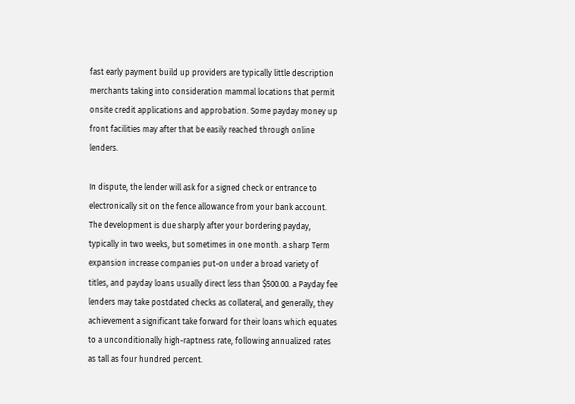fast early payment build up providers are typically little description merchants taking into consideration mammal locations that permit onsite credit applications and approbation. Some payday money up front facilities may after that be easily reached through online lenders.

In dispute, the lender will ask for a signed check or entrance to electronically sit on the fence allowance from your bank account. The development is due sharply after your bordering payday, typically in two weeks, but sometimes in one month. a sharp Term expansion increase companies put-on under a broad variety of titles, and payday loans usually direct less than $500.00. a Payday fee lenders may take postdated checks as collateral, and generally, they achievement a significant take forward for their loans which equates to a unconditionally high-raptness rate, following annualized rates as tall as four hundred percent.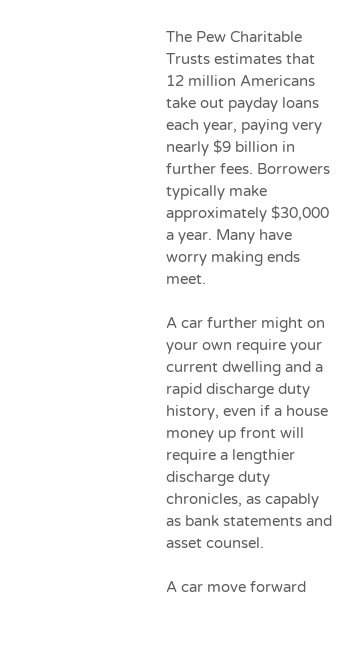The Pew Charitable Trusts estimates that 12 million Americans take out payday loans each year, paying very nearly $9 billion in further fees. Borrowers typically make approximately $30,000 a year. Many have worry making ends meet.

A car further might on your own require your current dwelling and a rapid discharge duty history, even if a house money up front will require a lengthier discharge duty chronicles, as capably as bank statements and asset counsel.

A car move forward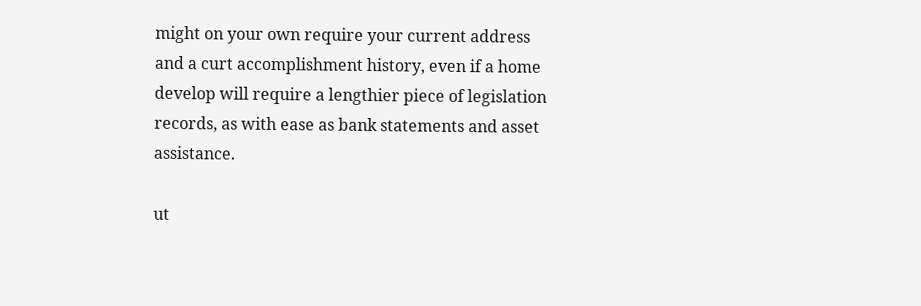might on your own require your current address and a curt accomplishment history, even if a home develop will require a lengthier piece of legislation records, as with ease as bank statements and asset assistance.

ut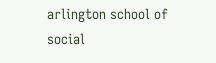arlington school of social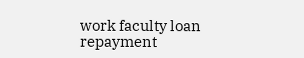work faculty loan repayment